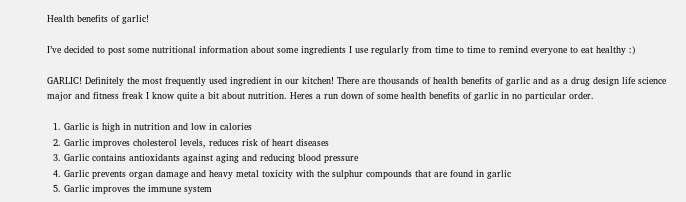Health benefits of garlic!

I’ve decided to post some nutritional information about some ingredients I use regularly from time to time to remind everyone to eat healthy :)

GARLIC! Definitely the most frequently used ingredient in our kitchen! There are thousands of health benefits of garlic and as a drug design life science major and fitness freak I know quite a bit about nutrition. Heres a run down of some health benefits of garlic in no particular order.

  1. Garlic is high in nutrition and low in calories
  2. Garlic improves cholesterol levels, reduces risk of heart diseases
  3. Garlic contains antioxidants against aging and reducing blood pressure
  4. Garlic prevents organ damage and heavy metal toxicity with the sulphur compounds that are found in garlic
  5. Garlic improves the immune system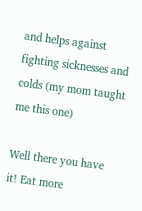and helps against fighting sicknesses and colds (my mom taught me this one)

Well there you have it! Eat more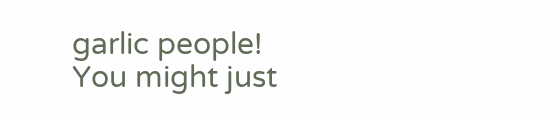garlic people! You might just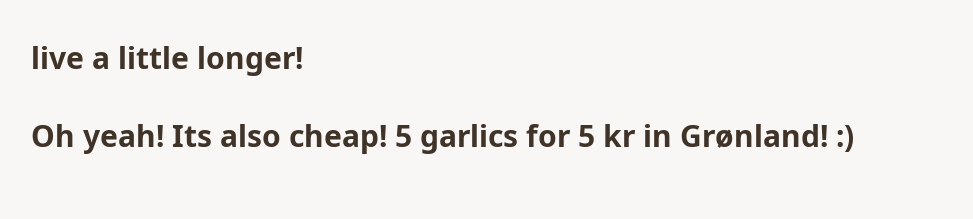live a little longer!

Oh yeah! Its also cheap! 5 garlics for 5 kr in Grønland! :)